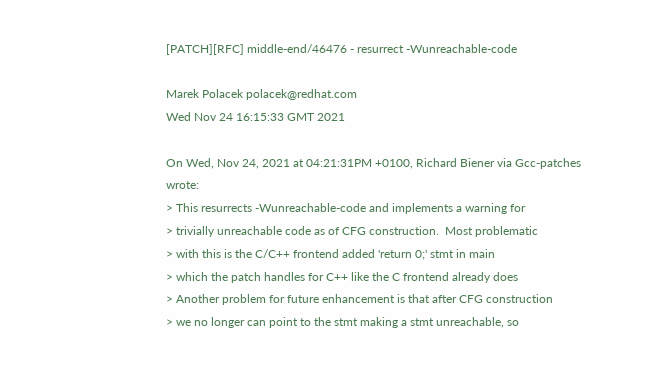[PATCH][RFC] middle-end/46476 - resurrect -Wunreachable-code

Marek Polacek polacek@redhat.com
Wed Nov 24 16:15:33 GMT 2021

On Wed, Nov 24, 2021 at 04:21:31PM +0100, Richard Biener via Gcc-patches wrote:
> This resurrects -Wunreachable-code and implements a warning for
> trivially unreachable code as of CFG construction.  Most problematic
> with this is the C/C++ frontend added 'return 0;' stmt in main
> which the patch handles for C++ like the C frontend already does
> Another problem for future enhancement is that after CFG construction
> we no longer can point to the stmt making a stmt unreachable, so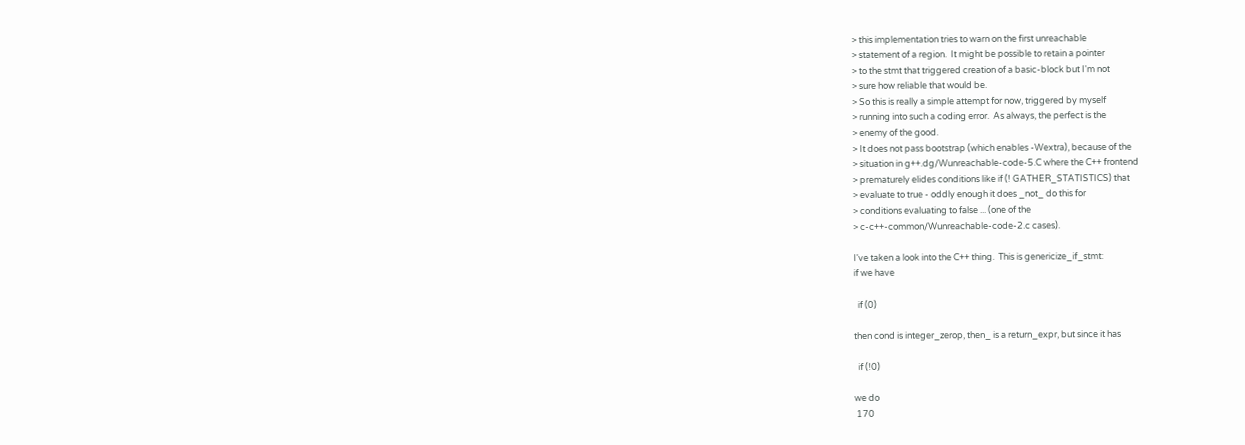> this implementation tries to warn on the first unreachable
> statement of a region.  It might be possible to retain a pointer
> to the stmt that triggered creation of a basic-block but I'm not
> sure how reliable that would be.
> So this is really a simple attempt for now, triggered by myself
> running into such a coding error.  As always, the perfect is the
> enemy of the good.
> It does not pass bootstrap (which enables -Wextra), because of the
> situation in g++.dg/Wunreachable-code-5.C where the C++ frontend
> prematurely elides conditions like if (! GATHER_STATISTICS) that
> evaluate to true - oddly enough it does _not_ do this for
> conditions evaluating to false ... (one of the
> c-c++-common/Wunreachable-code-2.c cases).

I've taken a look into the C++ thing.  This is genericize_if_stmt:
if we have

  if (0)

then cond is integer_zerop, then_ is a return_expr, but since it has

  if (!0)

we do
 170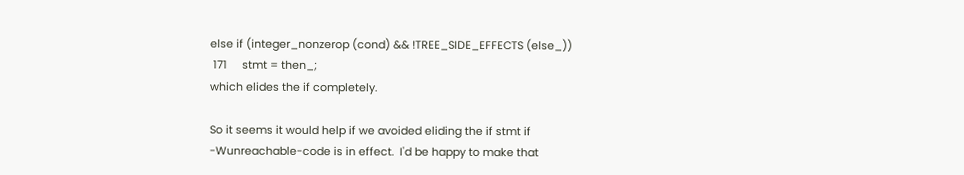else if (integer_nonzerop (cond) && !TREE_SIDE_EFFECTS (else_))
 171     stmt = then_;
which elides the if completely.

So it seems it would help if we avoided eliding the if stmt if
-Wunreachable-code is in effect.  I'd be happy to make that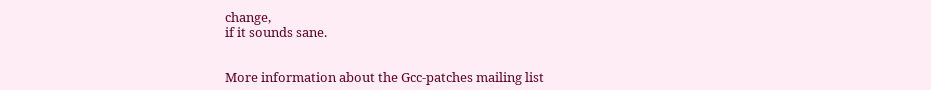change,
if it sounds sane.


More information about the Gcc-patches mailing list